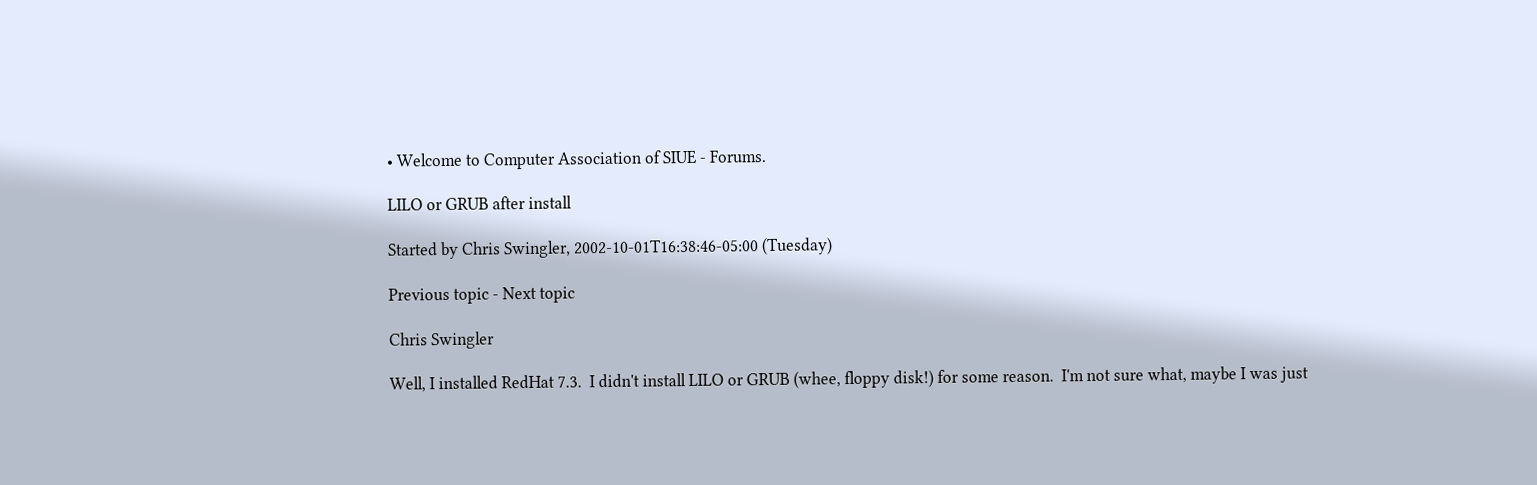• Welcome to Computer Association of SIUE - Forums.

LILO or GRUB after install

Started by Chris Swingler, 2002-10-01T16:38:46-05:00 (Tuesday)

Previous topic - Next topic

Chris Swingler

Well, I installed RedHat 7.3.  I didn't install LILO or GRUB (whee, floppy disk!) for some reason.  I'm not sure what, maybe I was just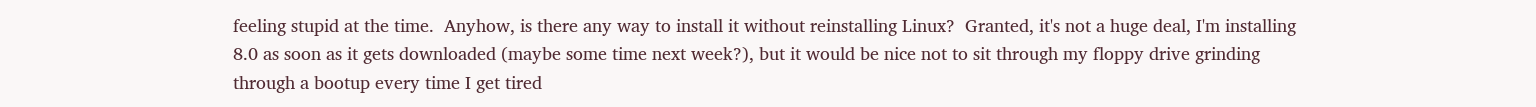feeling stupid at the time.  Anyhow, is there any way to install it without reinstalling Linux?  Granted, it's not a huge deal, I'm installing 8.0 as soon as it gets downloaded (maybe some time next week?), but it would be nice not to sit through my floppy drive grinding through a bootup every time I get tired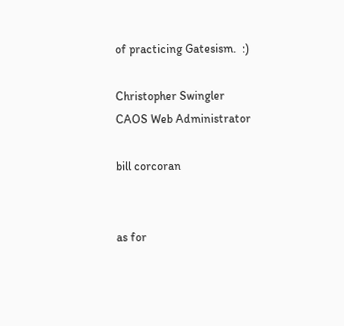of practicing Gatesism.  :)

Christopher Swingler
CAOS Web Administrator

bill corcoran


as for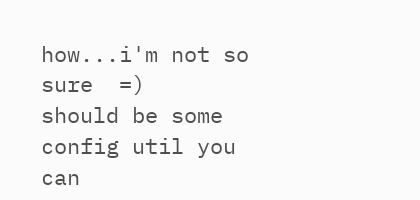how...i'm not so sure  =)
should be some config util you can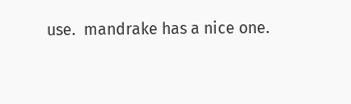use.  mandrake has a nice one.